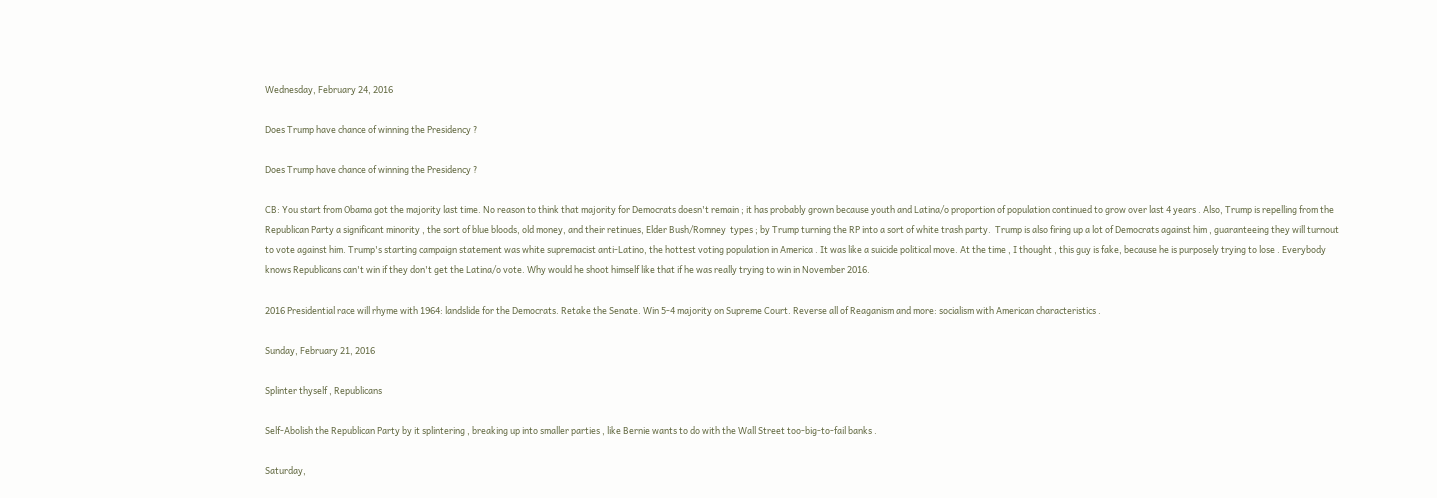Wednesday, February 24, 2016

Does Trump have chance of winning the Presidency ?

Does Trump have chance of winning the Presidency ?

CB: You start from Obama got the majority last time. No reason to think that majority for Democrats doesn't remain ; it has probably grown because youth and Latina/o proportion of population continued to grow over last 4 years . Also, Trump is repelling from the Republican Party a significant minority , the sort of blue bloods, old money, and their retinues, Elder Bush/Romney  types ; by Trump turning the RP into a sort of white trash party.  Trump is also firing up a lot of Democrats against him , guaranteeing they will turnout to vote against him. Trump's starting campaign statement was white supremacist anti-Latino, the hottest voting population in America . It was like a suicide political move. At the time , I thought , this guy is fake, because he is purposely trying to lose . Everybody knows Republicans can't win if they don't get the Latina/o vote. Why would he shoot himself like that if he was really trying to win in November 2016.

2016 Presidential race will rhyme with 1964: landslide for the Democrats. Retake the Senate. Win 5-4 majority on Supreme Court. Reverse all of Reaganism and more: socialism with American characteristics .

Sunday, February 21, 2016

Splinter thyself , Republicans

Self-Abolish the Republican Party by it splintering , breaking up into smaller parties , like Bernie wants to do with the Wall Street too-big-to-fail banks .

Saturday,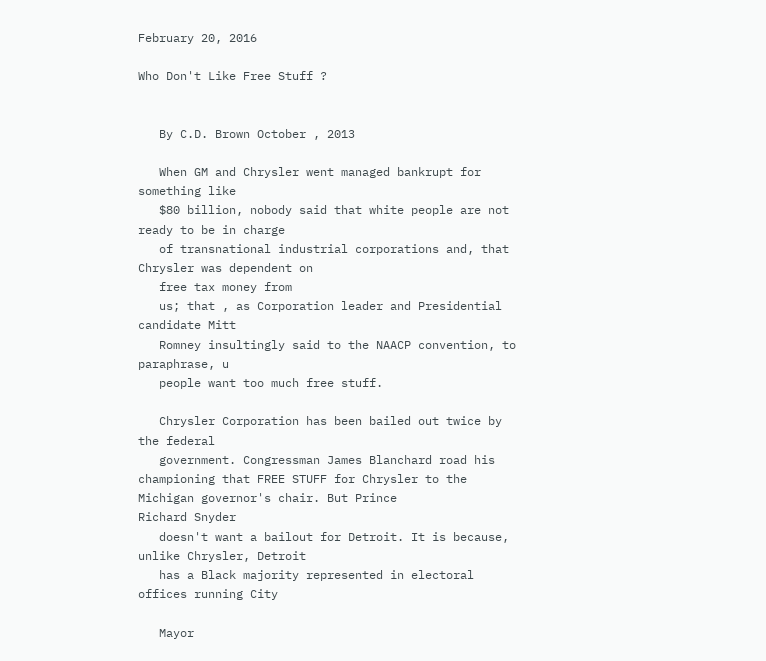February 20, 2016

Who Don't Like Free Stuff ?


   By C.D. Brown October , 2013

   When GM and Chrysler went managed bankrupt for something like
   $80 billion, nobody said that white people are not ready to be in charge
   of transnational industrial corporations and, that Chrysler was dependent on
   free tax money from
   us; that , as Corporation leader and Presidential candidate Mitt
   Romney insultingly said to the NAACP convention, to paraphrase, u
   people want too much free stuff.

   Chrysler Corporation has been bailed out twice by the federal
   government. Congressman James Blanchard road his championing that FREE STUFF for Chrysler to the Michigan governor's chair. But Prince
Richard Snyder
   doesn't want a bailout for Detroit. It is because, unlike Chrysler, Detroit
   has a Black majority represented in electoral offices running City

   Mayor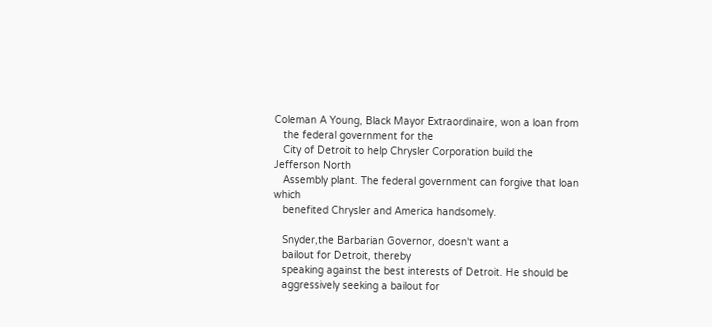Coleman A Young, Black Mayor Extraordinaire, won a loan from
   the federal government for the
   City of Detroit to help Chrysler Corporation build the Jefferson North
   Assembly plant. The federal government can forgive that loan which
   benefited Chrysler and America handsomely.

   Snyder,the Barbarian Governor, doesn't want a
   bailout for Detroit, thereby
   speaking against the best interests of Detroit. He should be
   aggressively seeking a bailout for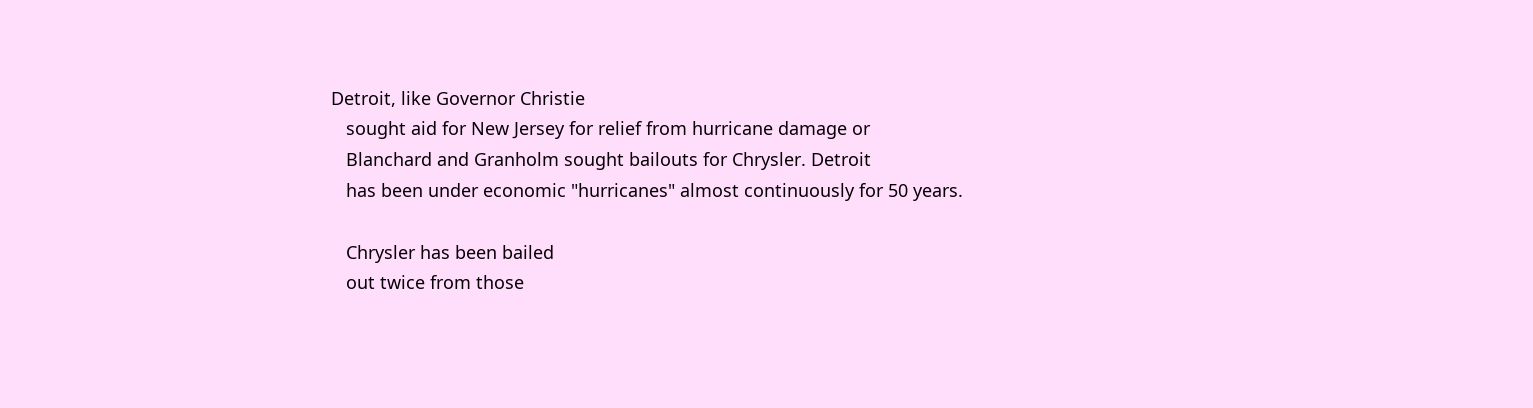Detroit, like Governor Christie
   sought aid for New Jersey for relief from hurricane damage or
   Blanchard and Granholm sought bailouts for Chrysler. Detroit
   has been under economic "hurricanes" almost continuously for 50 years.

   Chrysler has been bailed
   out twice from those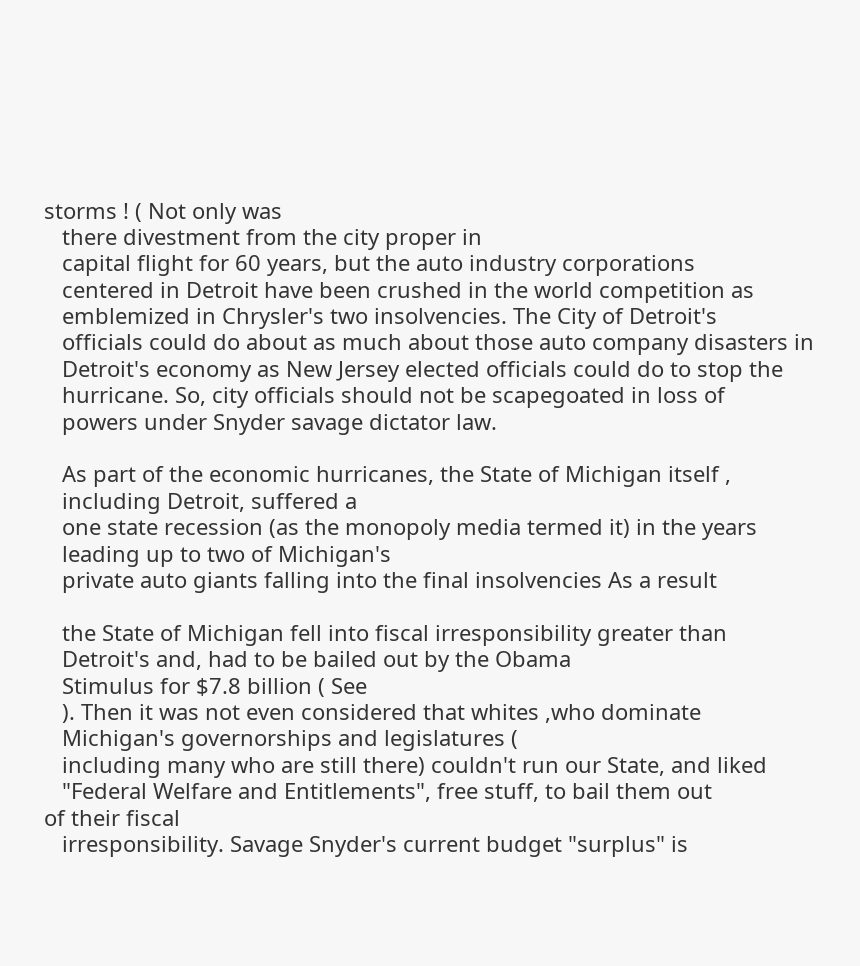storms ! ( Not only was
   there divestment from the city proper in
   capital flight for 60 years, but the auto industry corporations
   centered in Detroit have been crushed in the world competition as
   emblemized in Chrysler's two insolvencies. The City of Detroit's
   officials could do about as much about those auto company disasters in
   Detroit's economy as New Jersey elected officials could do to stop the
   hurricane. So, city officials should not be scapegoated in loss of
   powers under Snyder savage dictator law.

   As part of the economic hurricanes, the State of Michigan itself ,
   including Detroit, suffered a
   one state recession (as the monopoly media termed it) in the years
   leading up to two of Michigan's
   private auto giants falling into the final insolvencies As a result

   the State of Michigan fell into fiscal irresponsibility greater than
   Detroit's and, had to be bailed out by the Obama
   Stimulus for $7.8 billion ( See
   ). Then it was not even considered that whites ,who dominate
   Michigan's governorships and legislatures (
   including many who are still there) couldn't run our State, and liked
   "Federal Welfare and Entitlements", free stuff, to bail them out
of their fiscal
   irresponsibility. Savage Snyder's current budget "surplus" is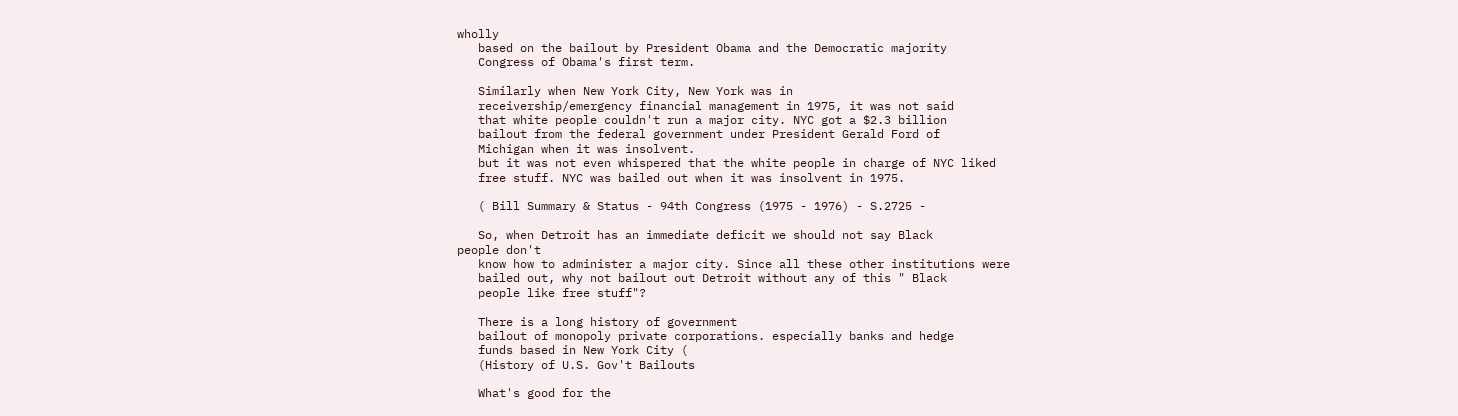wholly
   based on the bailout by President Obama and the Democratic majority
   Congress of Obama's first term.

   Similarly when New York City, New York was in
   receivership/emergency financial management in 1975, it was not said
   that white people couldn't run a major city. NYC got a $2.3 billion
   bailout from the federal government under President Gerald Ford of
   Michigan when it was insolvent.
   but it was not even whispered that the white people in charge of NYC liked
   free stuff. NYC was bailed out when it was insolvent in 1975.

   ( Bill Summary & Status - 94th Congress (1975 - 1976) - S.2725 -

   So, when Detroit has an immediate deficit we should not say Black
people don't
   know how to administer a major city. Since all these other institutions were
   bailed out, why not bailout out Detroit without any of this " Black
   people like free stuff"?

   There is a long history of government
   bailout of monopoly private corporations. especially banks and hedge
   funds based in New York City (
   (History of U.S. Gov't Bailouts

   What's good for the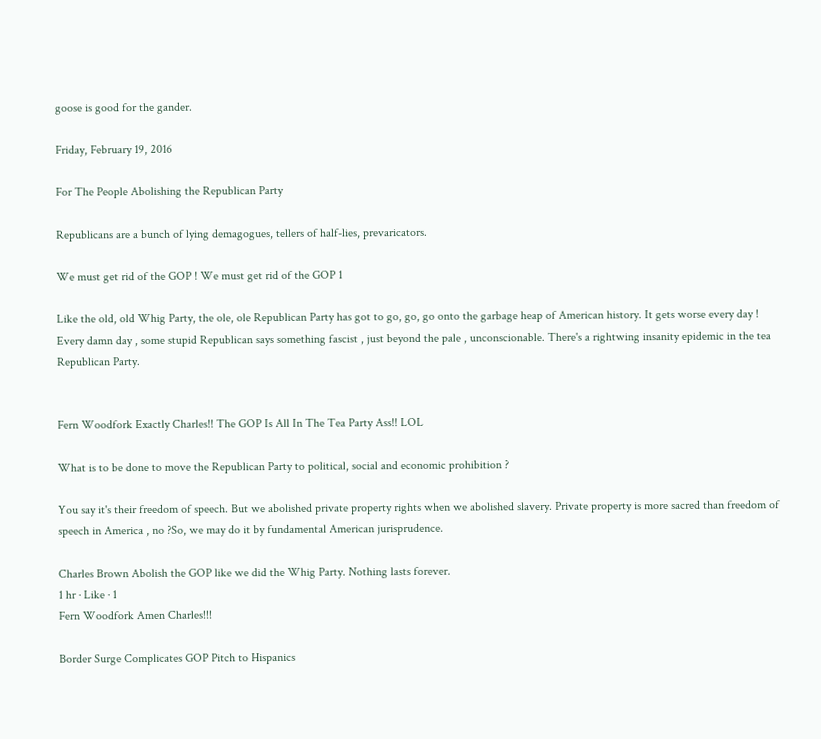goose is good for the gander.

Friday, February 19, 2016

For The People Abolishing the Republican Party

Republicans are a bunch of lying demagogues, tellers of half-lies, prevaricators.

We must get rid of the GOP ! We must get rid of the GOP 1

Like the old, old Whig Party, the ole, ole Republican Party has got to go, go, go onto the garbage heap of American history. It gets worse every day ! Every damn day , some stupid Republican says something fascist , just beyond the pale , unconscionable. There's a rightwing insanity epidemic in the tea Republican Party.


Fern Woodfork Exactly Charles!! The GOP Is All In The Tea Party Ass!! LOL

What is to be done to move the Republican Party to political, social and economic prohibition ?

You say it's their freedom of speech. But we abolished private property rights when we abolished slavery. Private property is more sacred than freedom of speech in America , no ?So, we may do it by fundamental American jurisprudence.

Charles Brown Abolish the GOP like we did the Whig Party. Nothing lasts forever.
1 hr · Like · 1
Fern Woodfork Amen Charles!!!

Border Surge Complicates GOP Pitch to Hispanics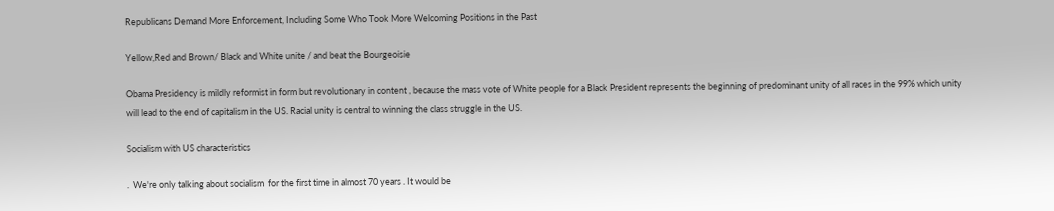Republicans Demand More Enforcement, Including Some Who Took More Welcoming Positions in the Past

Yellow,Red and Brown/ Black and White unite / and beat the Bourgeoisie

Obama Presidency is mildly reformist in form but revolutionary in content , because the mass vote of White people for a Black President represents the beginning of predominant unity of all races in the 99% which unity will lead to the end of capitalism in the US. Racial unity is central to winning the class struggle in the US.

Socialism with US characteristics

.  We're only talking about socialism  for the first time in almost 70 years . It would be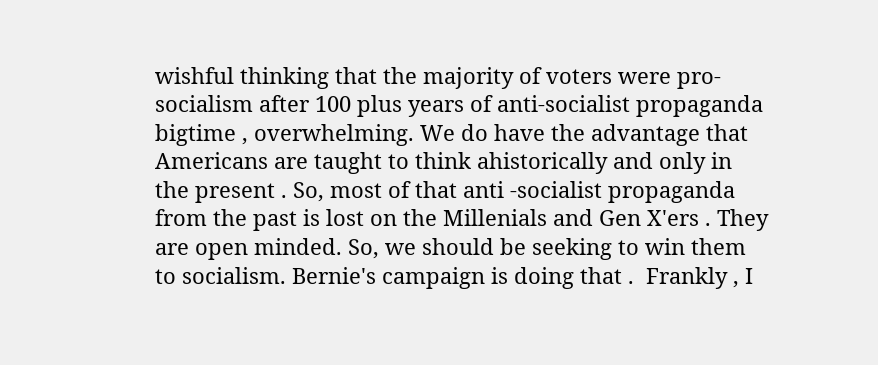wishful thinking that the majority of voters were pro-socialism after 100 plus years of anti-socialist propaganda bigtime , overwhelming. We do have the advantage that Americans are taught to think ahistorically and only in the present . So, most of that anti -socialist propaganda from the past is lost on the Millenials and Gen X'ers . They are open minded. So, we should be seeking to win them to socialism. Bernie's campaign is doing that .  Frankly , I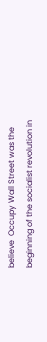believe  Occupy Wall Street was the beginning of the socialist revolution in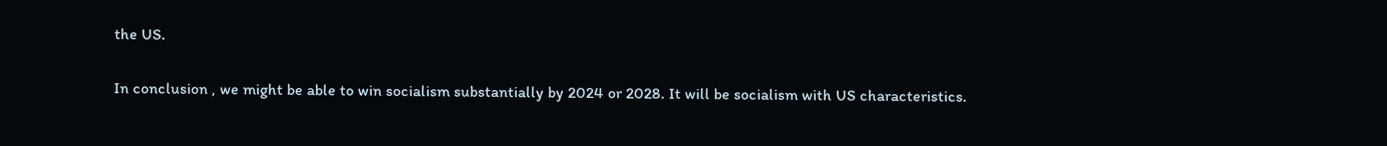the US.

In conclusion , we might be able to win socialism substantially by 2024 or 2028. It will be socialism with US characteristics.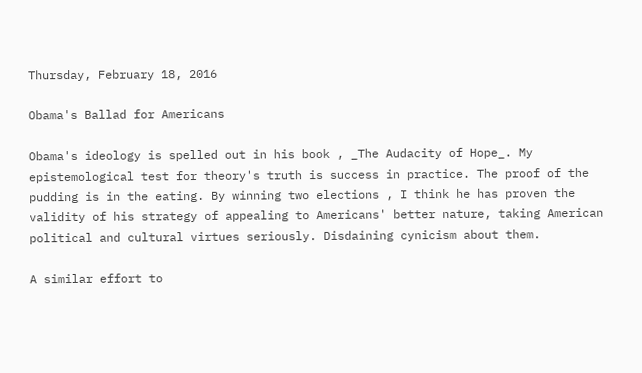Thursday, February 18, 2016

Obama's Ballad for Americans

Obama's ideology is spelled out in his book , _The Audacity of Hope_. My epistemological test for theory's truth is success in practice. The proof of the pudding is in the eating. By winning two elections , I think he has proven the validity of his strategy of appealing to Americans' better nature, taking American political and cultural virtues seriously. Disdaining cynicism about them.

A similar effort to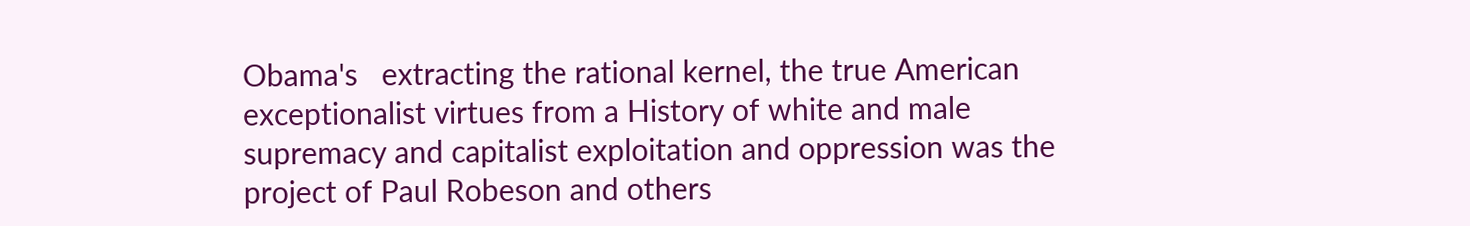Obama's   extracting the rational kernel, the true American exceptionalist virtues from a History of white and male supremacy and capitalist exploitation and oppression was the project of Paul Robeson and others